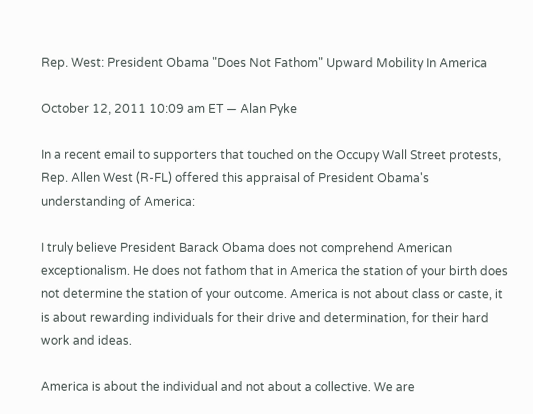Rep. West: President Obama "Does Not Fathom" Upward Mobility In America

October 12, 2011 10:09 am ET — Alan Pyke

In a recent email to supporters that touched on the Occupy Wall Street protests, Rep. Allen West (R-FL) offered this appraisal of President Obama's understanding of America:

I truly believe President Barack Obama does not comprehend American exceptionalism. He does not fathom that in America the station of your birth does not determine the station of your outcome. America is not about class or caste, it is about rewarding individuals for their drive and determination, for their hard work and ideas.

America is about the individual and not about a collective. We are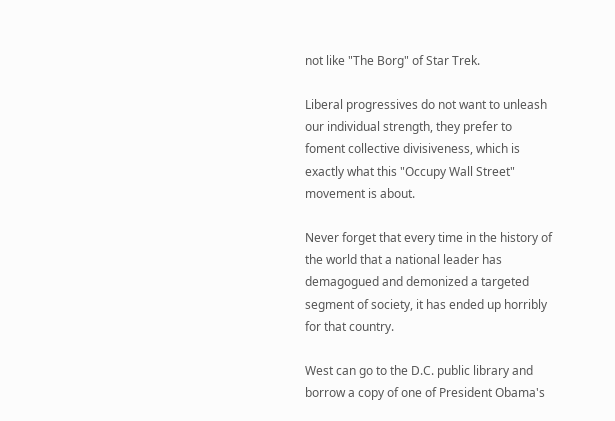not like "The Borg" of Star Trek.

Liberal progressives do not want to unleash our individual strength, they prefer to foment collective divisiveness, which is exactly what this "Occupy Wall Street" movement is about.

Never forget that every time in the history of the world that a national leader has demagogued and demonized a targeted segment of society, it has ended up horribly for that country.

West can go to the D.C. public library and borrow a copy of one of President Obama's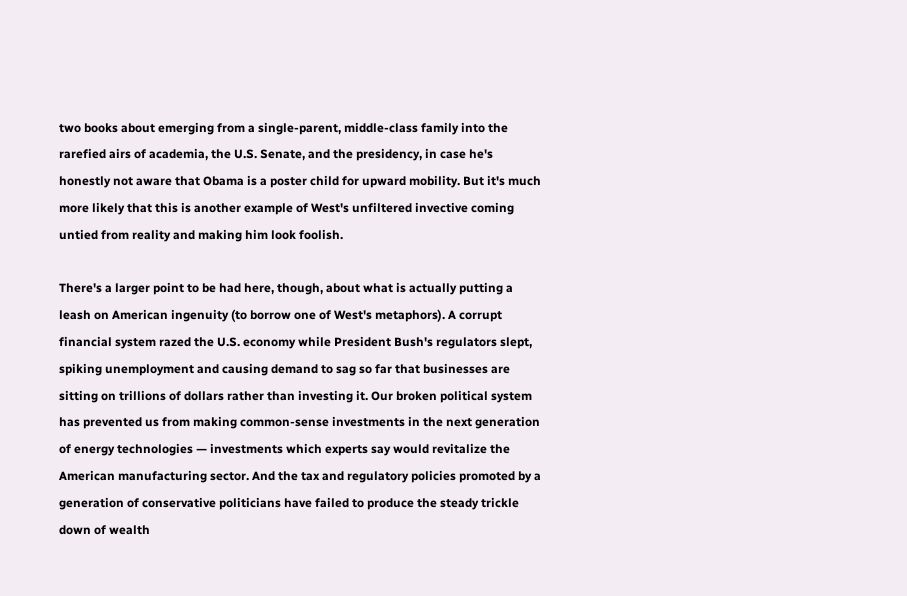two books about emerging from a single-parent, middle-class family into the rarefied airs of academia, the U.S. Senate, and the presidency, in case he's honestly not aware that Obama is a poster child for upward mobility. But it's much more likely that this is another example of West's unfiltered invective coming untied from reality and making him look foolish.

There's a larger point to be had here, though, about what is actually putting a leash on American ingenuity (to borrow one of West's metaphors). A corrupt financial system razed the U.S. economy while President Bush's regulators slept, spiking unemployment and causing demand to sag so far that businesses are sitting on trillions of dollars rather than investing it. Our broken political system has prevented us from making common-sense investments in the next generation of energy technologies — investments which experts say would revitalize the American manufacturing sector. And the tax and regulatory policies promoted by a generation of conservative politicians have failed to produce the steady trickle down of wealth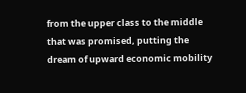from the upper class to the middle that was promised, putting the dream of upward economic mobility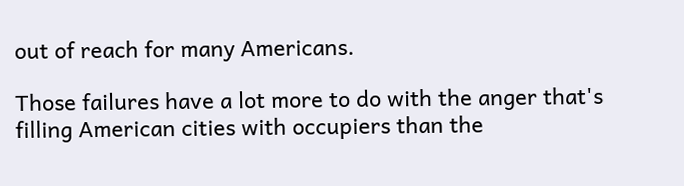out of reach for many Americans.

Those failures have a lot more to do with the anger that's filling American cities with occupiers than the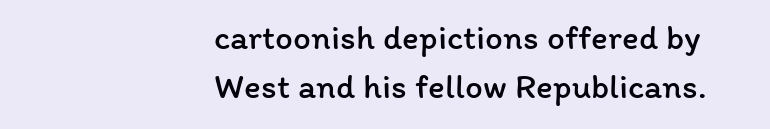cartoonish depictions offered by West and his fellow Republicans.